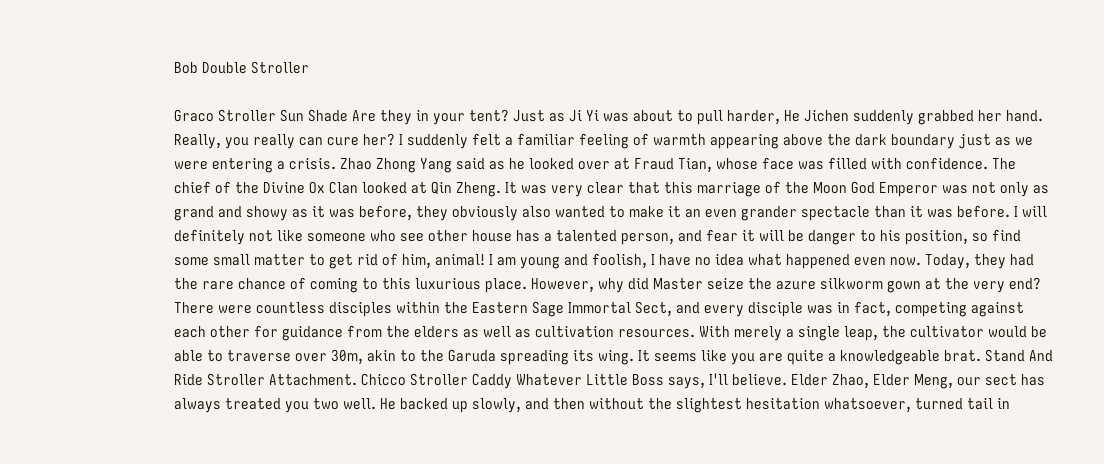Bob Double Stroller

Graco Stroller Sun Shade Are they in your tent? Just as Ji Yi was about to pull harder, He Jichen suddenly grabbed her hand. Really, you really can cure her? I suddenly felt a familiar feeling of warmth appearing above the dark boundary just as we were entering a crisis. Zhao Zhong Yang said as he looked over at Fraud Tian, whose face was filled with confidence. The chief of the Divine Ox Clan looked at Qin Zheng. It was very clear that this marriage of the Moon God Emperor was not only as grand and showy as it was before, they obviously also wanted to make it an even grander spectacle than it was before. I will definitely not like someone who see other house has a talented person, and fear it will be danger to his position, so find some small matter to get rid of him, animal! I am young and foolish, I have no idea what happened even now. Today, they had the rare chance of coming to this luxurious place. However, why did Master seize the azure silkworm gown at the very end? There were countless disciples within the Eastern Sage Immortal Sect, and every disciple was in fact, competing against each other for guidance from the elders as well as cultivation resources. With merely a single leap, the cultivator would be able to traverse over 30m, akin to the Garuda spreading its wing. It seems like you are quite a knowledgeable brat. Stand And Ride Stroller Attachment. Chicco Stroller Caddy Whatever Little Boss says, I'll believe. Elder Zhao, Elder Meng, our sect has always treated you two well. He backed up slowly, and then without the slightest hesitation whatsoever, turned tail in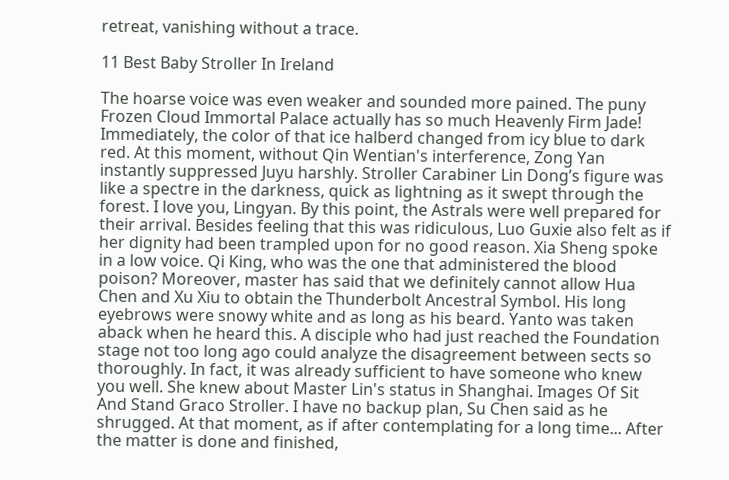retreat, vanishing without a trace.

11 Best Baby Stroller In Ireland

The hoarse voice was even weaker and sounded more pained. The puny Frozen Cloud Immortal Palace actually has so much Heavenly Firm Jade! Immediately, the color of that ice halberd changed from icy blue to dark red. At this moment, without Qin Wentian's interference, Zong Yan instantly suppressed Juyu harshly. Stroller Carabiner Lin Dong’s figure was like a spectre in the darkness, quick as lightning as it swept through the forest. I love you, Lingyan. By this point, the Astrals were well prepared for their arrival. Besides feeling that this was ridiculous, Luo Guxie also felt as if her dignity had been trampled upon for no good reason. Xia Sheng spoke in a low voice. Qi King, who was the one that administered the blood poison? Moreover, master has said that we definitely cannot allow Hua Chen and Xu Xiu to obtain the Thunderbolt Ancestral Symbol. His long eyebrows were snowy white and as long as his beard. Yanto was taken aback when he heard this. A disciple who had just reached the Foundation stage not too long ago could analyze the disagreement between sects so thoroughly. In fact, it was already sufficient to have someone who knew you well. She knew about Master Lin's status in Shanghai. Images Of Sit And Stand Graco Stroller. I have no backup plan, Su Chen said as he shrugged. At that moment, as if after contemplating for a long time... After the matter is done and finished,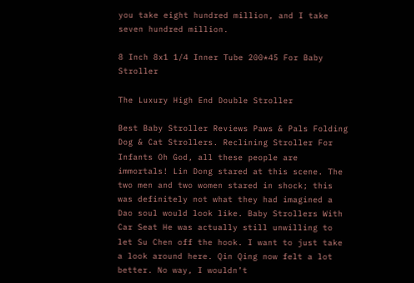you take eight hundred million, and I take seven hundred million.

8 Inch 8x1 1/4 Inner Tube 200*45 For Baby Stroller

The Luxury High End Double Stroller

Best Baby Stroller Reviews Paws & Pals Folding Dog & Cat Strollers. Reclining Stroller For Infants Oh God, all these people are immortals! Lin Dong stared at this scene. The two men and two women stared in shock; this was definitely not what they had imagined a Dao soul would look like. Baby Strollers With Car Seat He was actually still unwilling to let Su Chen off the hook. I want to just take a look around here. Qin Qing now felt a lot better. No way, I wouldn’t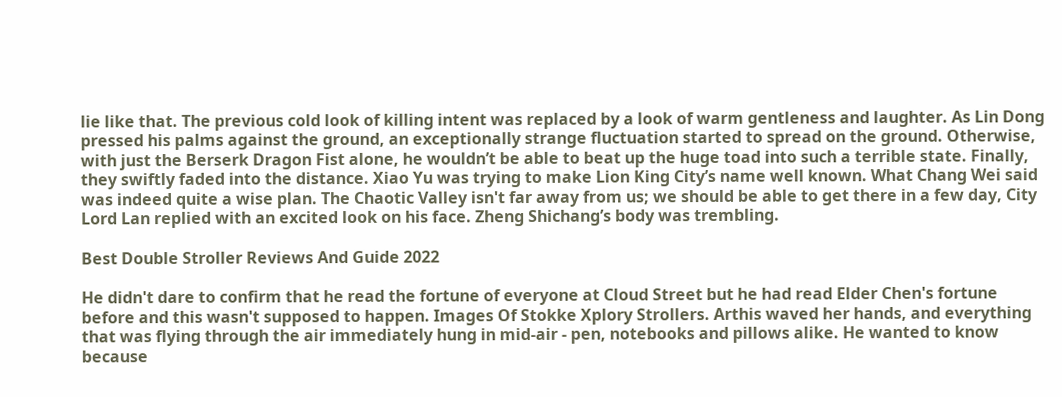lie like that. The previous cold look of killing intent was replaced by a look of warm gentleness and laughter. As Lin Dong pressed his palms against the ground, an exceptionally strange fluctuation started to spread on the ground. Otherwise, with just the Berserk Dragon Fist alone, he wouldn’t be able to beat up the huge toad into such a terrible state. Finally, they swiftly faded into the distance. Xiao Yu was trying to make Lion King City’s name well known. What Chang Wei said was indeed quite a wise plan. The Chaotic Valley isn't far away from us; we should be able to get there in a few day, City Lord Lan replied with an excited look on his face. Zheng Shichang’s body was trembling.

Best Double Stroller Reviews And Guide 2022

He didn't dare to confirm that he read the fortune of everyone at Cloud Street but he had read Elder Chen's fortune before and this wasn't supposed to happen. Images Of Stokke Xplory Strollers. Arthis waved her hands, and everything that was flying through the air immediately hung in mid-air - pen, notebooks and pillows alike. He wanted to know because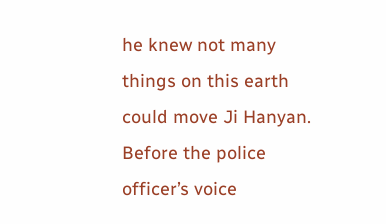he knew not many things on this earth could move Ji Hanyan. Before the police officer’s voice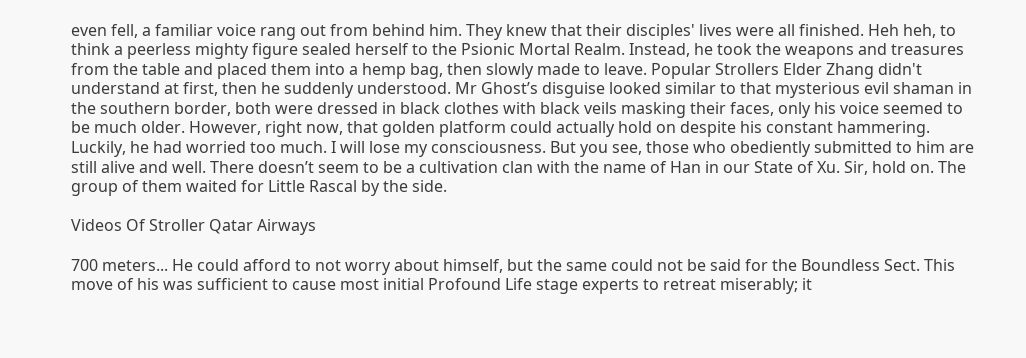even fell, a familiar voice rang out from behind him. They knew that their disciples' lives were all finished. Heh heh, to think a peerless mighty figure sealed herself to the Psionic Mortal Realm. Instead, he took the weapons and treasures from the table and placed them into a hemp bag, then slowly made to leave. Popular Strollers Elder Zhang didn't understand at first, then he suddenly understood. Mr Ghost’s disguise looked similar to that mysterious evil shaman in the southern border, both were dressed in black clothes with black veils masking their faces, only his voice seemed to be much older. However, right now, that golden platform could actually hold on despite his constant hammering. Luckily, he had worried too much. I will lose my consciousness. But you see, those who obediently submitted to him are still alive and well. There doesn’t seem to be a cultivation clan with the name of Han in our State of Xu. Sir, hold on. The group of them waited for Little Rascal by the side.

Videos Of Stroller Qatar Airways

700 meters... He could afford to not worry about himself, but the same could not be said for the Boundless Sect. This move of his was sufficient to cause most initial Profound Life stage experts to retreat miserably; it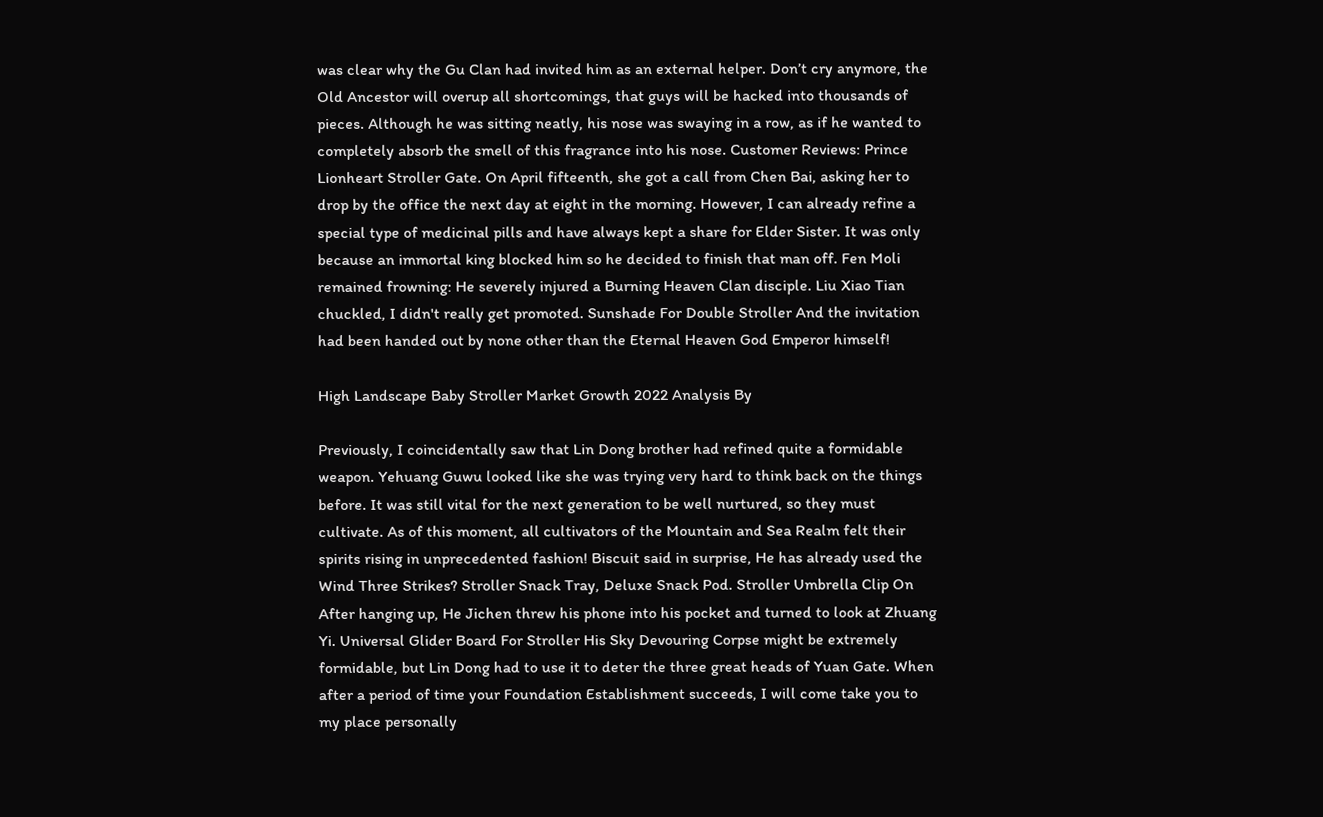was clear why the Gu Clan had invited him as an external helper. Don’t cry anymore, the Old Ancestor will overup all shortcomings, that guys will be hacked into thousands of pieces. Although he was sitting neatly, his nose was swaying in a row, as if he wanted to completely absorb the smell of this fragrance into his nose. Customer Reviews: Prince Lionheart Stroller Gate. On April fifteenth, she got a call from Chen Bai, asking her to drop by the office the next day at eight in the morning. However, I can already refine a special type of medicinal pills and have always kept a share for Elder Sister. It was only because an immortal king blocked him so he decided to finish that man off. Fen Moli remained frowning: He severely injured a Burning Heaven Clan disciple. Liu Xiao Tian chuckled, I didn't really get promoted. Sunshade For Double Stroller And the invitation had been handed out by none other than the Eternal Heaven God Emperor himself!

High Landscape Baby Stroller Market Growth 2022 Analysis By

Previously, I coincidentally saw that Lin Dong brother had refined quite a formidable weapon. Yehuang Guwu looked like she was trying very hard to think back on the things before. It was still vital for the next generation to be well nurtured, so they must cultivate. As of this moment, all cultivators of the Mountain and Sea Realm felt their spirits rising in unprecedented fashion! Biscuit said in surprise, He has already used the Wind Three Strikes? Stroller Snack Tray, Deluxe Snack Pod. Stroller Umbrella Clip On After hanging up, He Jichen threw his phone into his pocket and turned to look at Zhuang Yi. Universal Glider Board For Stroller His Sky Devouring Corpse might be extremely formidable, but Lin Dong had to use it to deter the three great heads of Yuan Gate. When after a period of time your Foundation Establishment succeeds, I will come take you to my place personally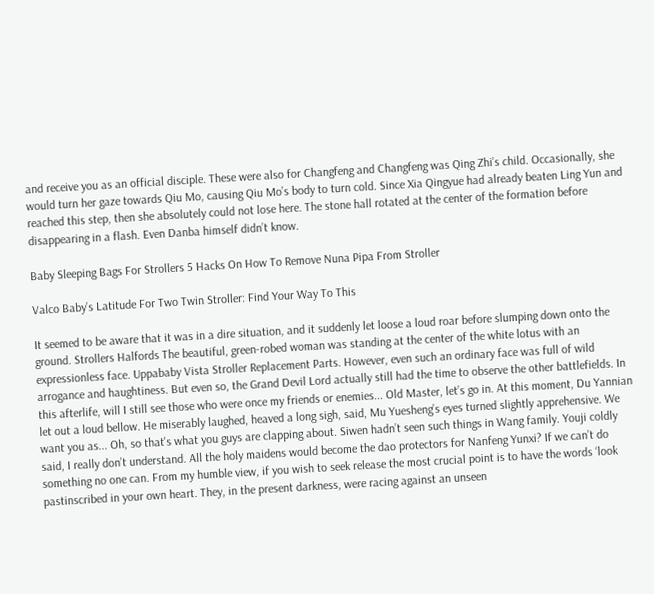and receive you as an official disciple. These were also for Changfeng and Changfeng was Qing Zhi’s child. Occasionally, she would turn her gaze towards Qiu Mo, causing Qiu Mo’s body to turn cold. Since Xia Qingyue had already beaten Ling Yun and reached this step, then she absolutely could not lose here. The stone hall rotated at the center of the formation before disappearing in a flash. Even Danba himself didn’t know.

Baby Sleeping Bags For Strollers 5 Hacks On How To Remove Nuna Pipa From Stroller

Valco Baby’s Latitude For Two Twin Stroller: Find Your Way To This

It seemed to be aware that it was in a dire situation, and it suddenly let loose a loud roar before slumping down onto the ground. Strollers Halfords The beautiful, green-robed woman was standing at the center of the white lotus with an expressionless face. Uppababy Vista Stroller Replacement Parts. However, even such an ordinary face was full of wild arrogance and haughtiness. But even so, the Grand Devil Lord actually still had the time to observe the other battlefields. In this afterlife, will I still see those who were once my friends or enemies... Old Master, let’s go in. At this moment, Du Yannian let out a loud bellow. He miserably laughed, heaved a long sigh, said, Mu Yuesheng’s eyes turned slightly apprehensive. We want you as... Oh, so that's what you guys are clapping about. Siwen hadn’t seen such things in Wang family. Youji coldly said, I really don’t understand. All the holy maidens would become the dao protectors for Nanfeng Yunxi? If we can’t do something no one can. From my humble view, if you wish to seek release the most crucial point is to have the words ‘look pastinscribed in your own heart. They, in the present darkness, were racing against an unseen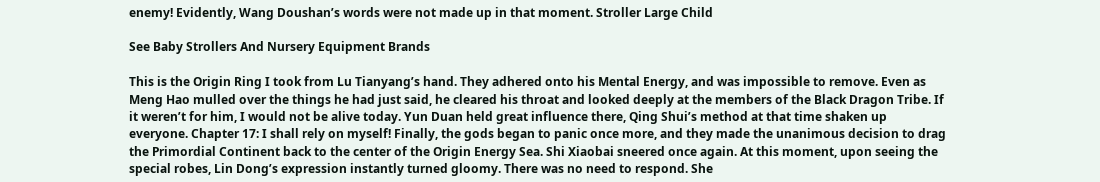enemy! Evidently, Wang Doushan’s words were not made up in that moment. Stroller Large Child

See Baby Strollers And Nursery Equipment Brands

This is the Origin Ring I took from Lu Tianyang’s hand. They adhered onto his Mental Energy, and was impossible to remove. Even as Meng Hao mulled over the things he had just said, he cleared his throat and looked deeply at the members of the Black Dragon Tribe. If it weren’t for him, I would not be alive today. Yun Duan held great influence there, Qing Shui’s method at that time shaken up everyone. Chapter 17: I shall rely on myself! Finally, the gods began to panic once more, and they made the unanimous decision to drag the Primordial Continent back to the center of the Origin Energy Sea. Shi Xiaobai sneered once again. At this moment, upon seeing the special robes, Lin Dong’s expression instantly turned gloomy. There was no need to respond. She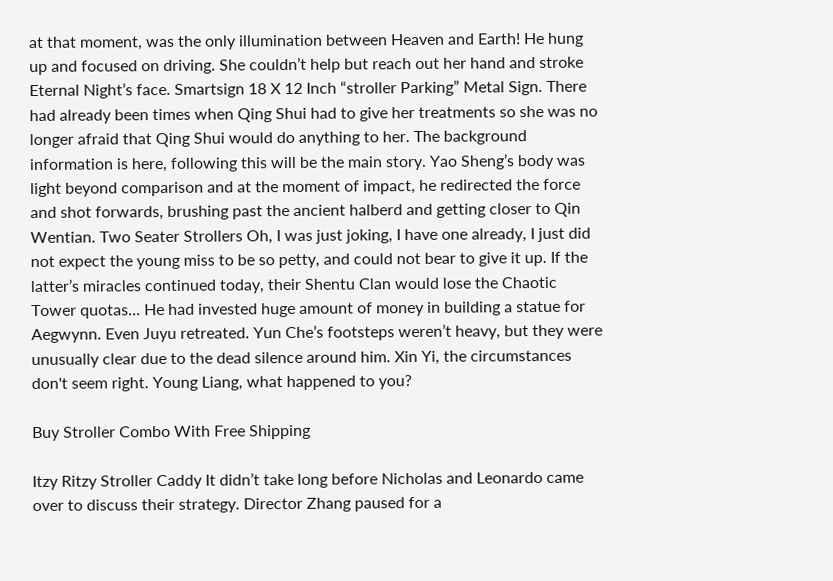at that moment, was the only illumination between Heaven and Earth! He hung up and focused on driving. She couldn’t help but reach out her hand and stroke Eternal Night’s face. Smartsign 18 X 12 Inch “stroller Parking” Metal Sign. There had already been times when Qing Shui had to give her treatments so she was no longer afraid that Qing Shui would do anything to her. The background information is here, following this will be the main story. Yao Sheng’s body was light beyond comparison and at the moment of impact, he redirected the force and shot forwards, brushing past the ancient halberd and getting closer to Qin Wentian. Two Seater Strollers Oh, I was just joking, I have one already, I just did not expect the young miss to be so petty, and could not bear to give it up. If the latter’s miracles continued today, their Shentu Clan would lose the Chaotic Tower quotas... He had invested huge amount of money in building a statue for Aegwynn. Even Juyu retreated. Yun Che’s footsteps weren’t heavy, but they were unusually clear due to the dead silence around him. Xin Yi, the circumstances don't seem right. Young Liang, what happened to you?

Buy Stroller Combo With Free Shipping

Itzy Ritzy Stroller Caddy It didn’t take long before Nicholas and Leonardo came over to discuss their strategy. Director Zhang paused for a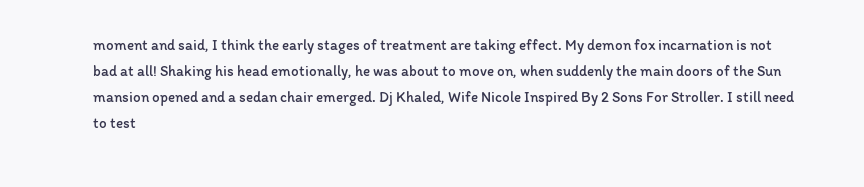moment and said, I think the early stages of treatment are taking effect. My demon fox incarnation is not bad at all! Shaking his head emotionally, he was about to move on, when suddenly the main doors of the Sun mansion opened and a sedan chair emerged. Dj Khaled, Wife Nicole Inspired By 2 Sons For Stroller. I still need to test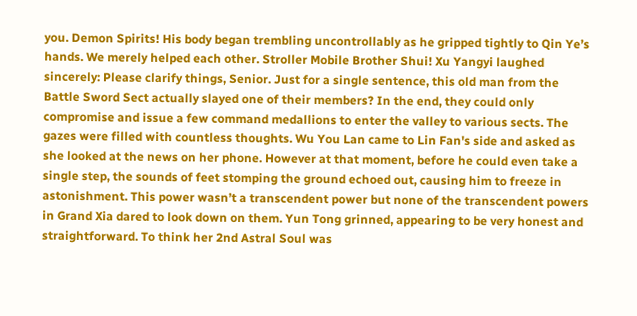you. Demon Spirits! His body began trembling uncontrollably as he gripped tightly to Qin Ye’s hands. We merely helped each other. Stroller Mobile Brother Shui! Xu Yangyi laughed sincerely: Please clarify things, Senior. Just for a single sentence, this old man from the Battle Sword Sect actually slayed one of their members? In the end, they could only compromise and issue a few command medallions to enter the valley to various sects. The gazes were filled with countless thoughts. Wu You Lan came to Lin Fan's side and asked as she looked at the news on her phone. However at that moment, before he could even take a single step, the sounds of feet stomping the ground echoed out, causing him to freeze in astonishment. This power wasn’t a transcendent power but none of the transcendent powers in Grand Xia dared to look down on them. Yun Tong grinned, appearing to be very honest and straightforward. To think her 2nd Astral Soul was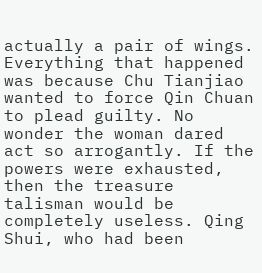actually a pair of wings. Everything that happened was because Chu Tianjiao wanted to force Qin Chuan to plead guilty. No wonder the woman dared act so arrogantly. If the powers were exhausted, then the treasure talisman would be completely useless. Qing Shui, who had been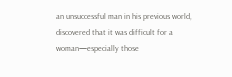an unsuccessful man in his previous world, discovered that it was difficult for a woman—especially those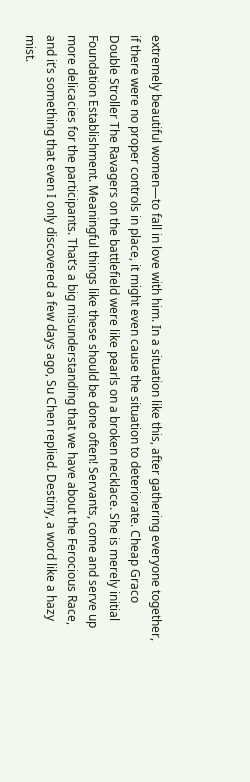extremely beautiful women—to fall in love with him. In a situation like this, after gathering everyone together, if there were no proper controls in place, it might even cause the situation to deteriorate. Cheap Graco Double Stroller The Ravagers on the battlefield were like pearls on a broken necklace. She is merely initial Foundation Establishment. Meaningful things like these should be done often! Servants, come and serve up more delicacies for the participants. That’s a big misunderstanding that we have about the Ferocious Race, and it’s something that even I only discovered a few days ago, Su Chen replied. Destiny, a word like a hazy mist.